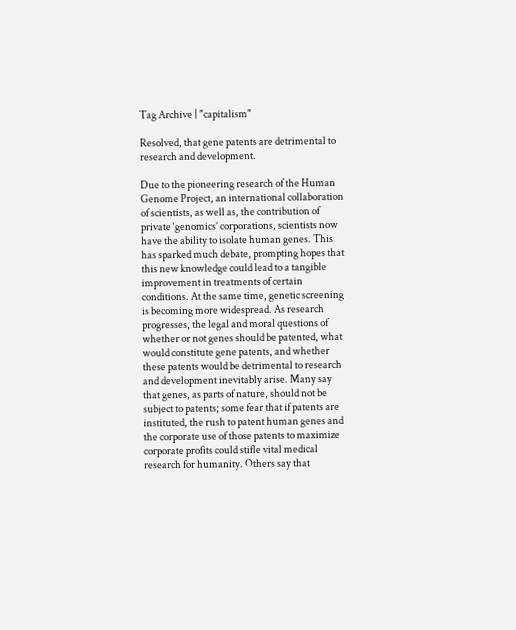Tag Archive | "capitalism"

Resolved, that gene patents are detrimental to research and development.

Due to the pioneering research of the Human Genome Project, an international collaboration of scientists, as well as, the contribution of private ‘genomics’ corporations, scientists now have the ability to isolate human genes. This has sparked much debate, prompting hopes that this new knowledge could lead to a tangible improvement in treatments of certain conditions. At the same time, genetic screening is becoming more widespread. As research progresses, the legal and moral questions of whether or not genes should be patented, what would constitute gene patents, and whether these patents would be detrimental to research and development inevitably arise. Many say that genes, as parts of nature, should not be subject to patents; some fear that if patents are instituted, the rush to patent human genes and the corporate use of those patents to maximize corporate profits could stifle vital medical research for humanity. Others say that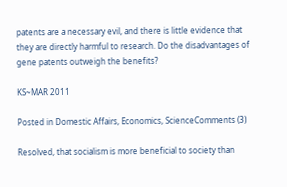patents are a necessary evil, and there is little evidence that they are directly harmful to research. Do the disadvantages of gene patents outweigh the benefits?

KS~MAR 2011

Posted in Domestic Affairs, Economics, ScienceComments (3)

Resolved, that socialism is more beneficial to society than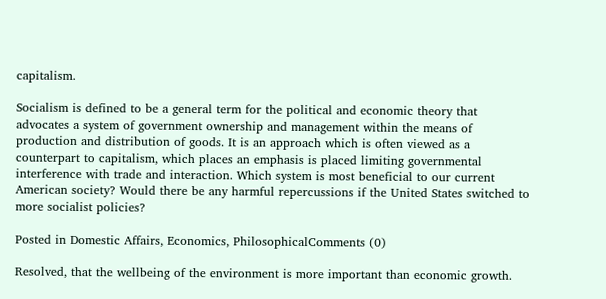capitalism.

Socialism is defined to be a general term for the political and economic theory that advocates a system of government ownership and management within the means of production and distribution of goods. It is an approach which is often viewed as a counterpart to capitalism, which places an emphasis is placed limiting governmental interference with trade and interaction. Which system is most beneficial to our current American society? Would there be any harmful repercussions if the United States switched to more socialist policies?

Posted in Domestic Affairs, Economics, PhilosophicalComments (0)

Resolved, that the wellbeing of the environment is more important than economic growth.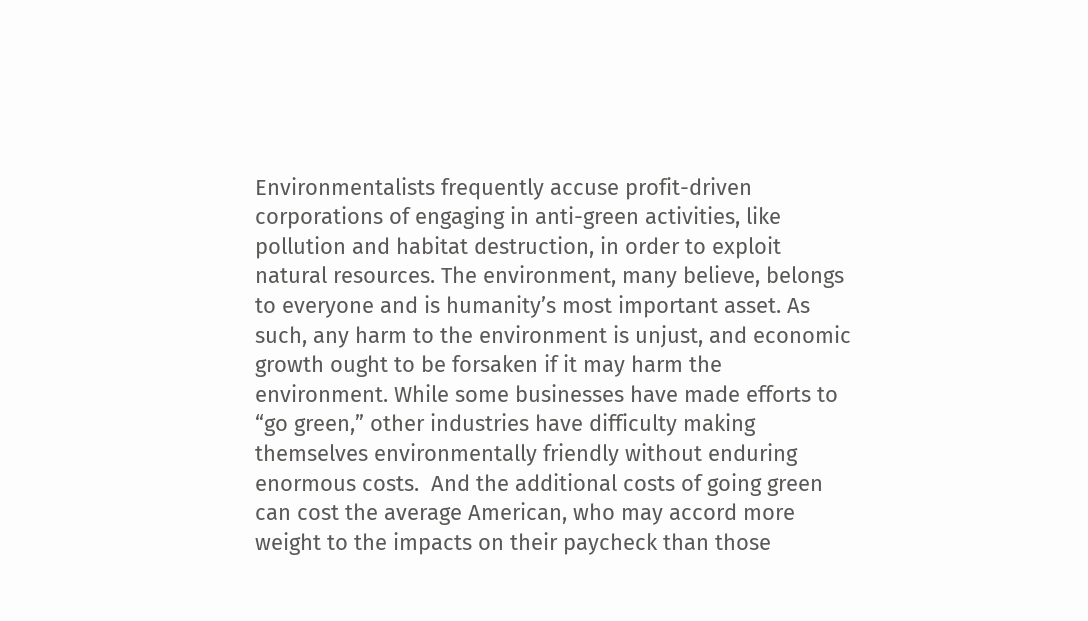Environmentalists frequently accuse profit-driven corporations of engaging in anti-green activities, like pollution and habitat destruction, in order to exploit natural resources. The environment, many believe, belongs to everyone and is humanity’s most important asset. As such, any harm to the environment is unjust, and economic growth ought to be forsaken if it may harm the environment. While some businesses have made efforts to “go green,” other industries have difficulty making themselves environmentally friendly without enduring enormous costs.  And the additional costs of going green can cost the average American, who may accord more weight to the impacts on their paycheck than those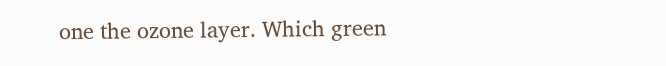one the ozone layer. Which green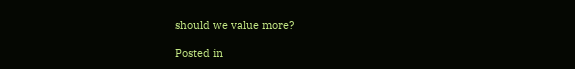should we value more?

Posted in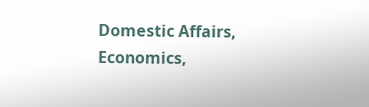Domestic Affairs, Economics,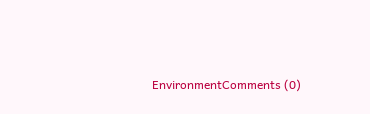EnvironmentComments (0)